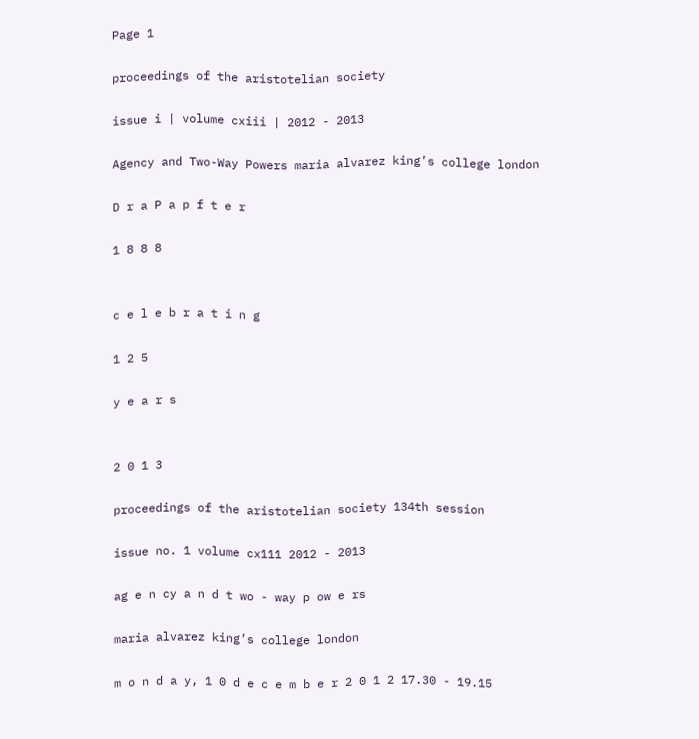Page 1

proceedings of the aristotelian society

issue i | volume cxiii | 2012 - 2013

Agency and Two-Way Powers maria alvarez king’s college london

D r a P a p f t e r

1 8 8 8


c e l e b r a t i n g

1 2 5

y e a r s


2 0 1 3

proceedings of the aristotelian society 134th session

issue no. 1 volume cx111 2012 - 2013

ag e n cy a n d t wo - way p ow e rs

maria alvarez king’s college london

m o n d a y, 1 0 d e c e m b e r 2 0 1 2 17.30 - 19.15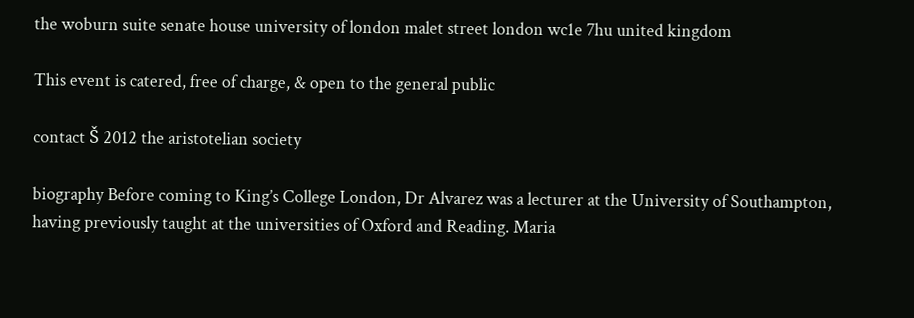the woburn suite senate house university of london malet street london wc1e 7hu united kingdom

This event is catered, free of charge, & open to the general public

contact Š 2012 the aristotelian society

biography Before coming to King’s College London, Dr Alvarez was a lecturer at the University of Southampton, having previously taught at the universities of Oxford and Reading. Maria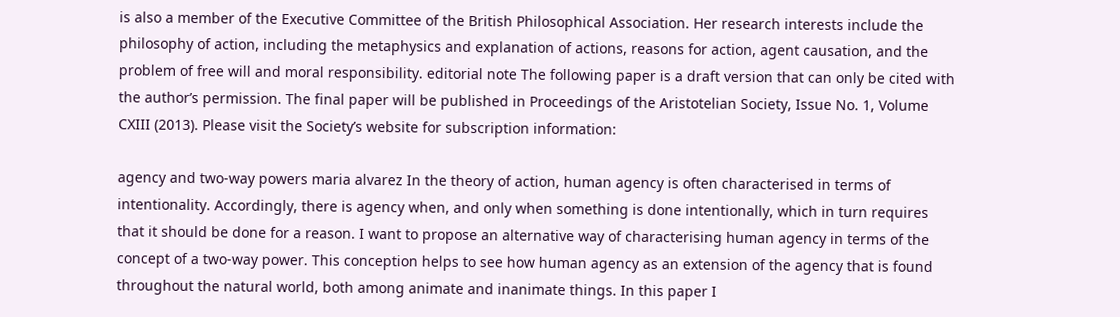is also a member of the Executive Committee of the British Philosophical Association. Her research interests include the philosophy of action, including the metaphysics and explanation of actions, reasons for action, agent causation, and the problem of free will and moral responsibility. editorial note The following paper is a draft version that can only be cited with the author’s permission. The final paper will be published in Proceedings of the Aristotelian Society, Issue No. 1, Volume CXIII (2013). Please visit the Society’s website for subscription information:

agency and two-way powers maria alvarez In the theory of action, human agency is often characterised in terms of intentionality. Accordingly, there is agency when, and only when something is done intentionally, which in turn requires that it should be done for a reason. I want to propose an alternative way of characterising human agency in terms of the concept of a two-way power. This conception helps to see how human agency as an extension of the agency that is found throughout the natural world, both among animate and inanimate things. In this paper I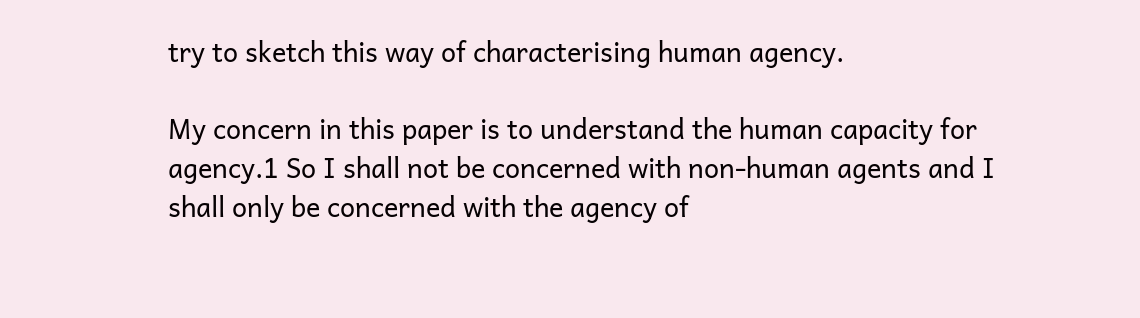try to sketch this way of characterising human agency.

My concern in this paper is to understand the human capacity for agency.1 So I shall not be concerned with non-human agents and I shall only be concerned with the agency of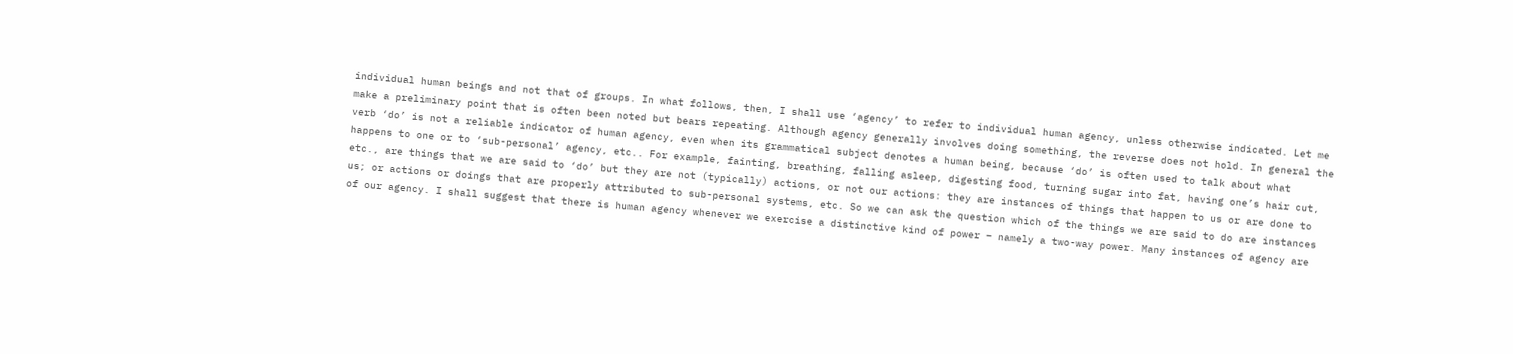individual human beings and not that of groups. In what follows, then, I shall use ‘agency’ to refer to individual human agency, unless otherwise indicated. Let me make a preliminary point that is often been noted but bears repeating. Although agency generally involves doing something, the reverse does not hold. In general the verb ‘do’ is not a reliable indicator of human agency, even when its grammatical subject denotes a human being, because ‘do’ is often used to talk about what happens to one or to ‘sub-personal’ agency, etc.. For example, fainting, breathing, falling asleep, digesting food, turning sugar into fat, having one’s hair cut, etc., are things that we are said to ‘do’ but they are not (typically) actions, or not our actions: they are instances of things that happen to us or are done to us; or actions or doings that are properly attributed to sub-personal systems, etc. So we can ask the question which of the things we are said to do are instances of our agency. I shall suggest that there is human agency whenever we exercise a distinctive kind of power – namely a two-way power. Many instances of agency are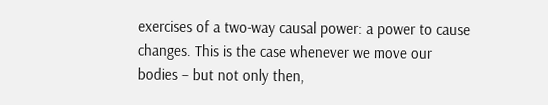exercises of a two-way causal power: a power to cause changes. This is the case whenever we move our bodies – but not only then,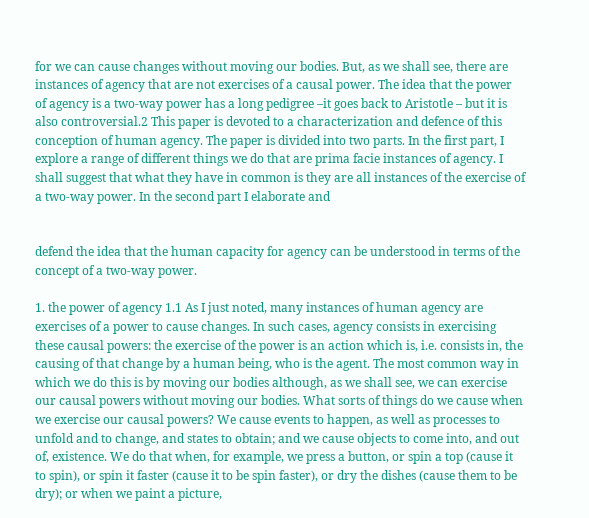for we can cause changes without moving our bodies. But, as we shall see, there are instances of agency that are not exercises of a causal power. The idea that the power of agency is a two-way power has a long pedigree –it goes back to Aristotle – but it is also controversial.2 This paper is devoted to a characterization and defence of this conception of human agency. The paper is divided into two parts. In the first part, I explore a range of different things we do that are prima facie instances of agency. I shall suggest that what they have in common is they are all instances of the exercise of a two-way power. In the second part I elaborate and


defend the idea that the human capacity for agency can be understood in terms of the concept of a two-way power.

1. the power of agency 1.1 As I just noted, many instances of human agency are exercises of a power to cause changes. In such cases, agency consists in exercising these causal powers: the exercise of the power is an action which is, i.e. consists in, the causing of that change by a human being, who is the agent. The most common way in which we do this is by moving our bodies although, as we shall see, we can exercise our causal powers without moving our bodies. What sorts of things do we cause when we exercise our causal powers? We cause events to happen, as well as processes to unfold and to change, and states to obtain; and we cause objects to come into, and out of, existence. We do that when, for example, we press a button, or spin a top (cause it to spin), or spin it faster (cause it to be spin faster), or dry the dishes (cause them to be dry); or when we paint a picture,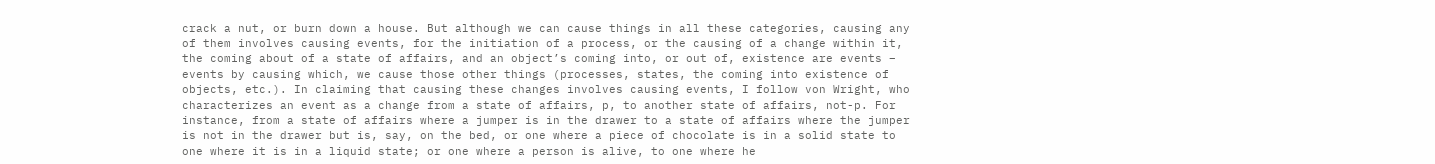crack a nut, or burn down a house. But although we can cause things in all these categories, causing any of them involves causing events, for the initiation of a process, or the causing of a change within it, the coming about of a state of affairs, and an object’s coming into, or out of, existence are events – events by causing which, we cause those other things (processes, states, the coming into existence of objects, etc.). In claiming that causing these changes involves causing events, I follow von Wright, who characterizes an event as a change from a state of affairs, p, to another state of affairs, not-p. For instance, from a state of affairs where a jumper is in the drawer to a state of affairs where the jumper is not in the drawer but is, say, on the bed, or one where a piece of chocolate is in a solid state to one where it is in a liquid state; or one where a person is alive, to one where he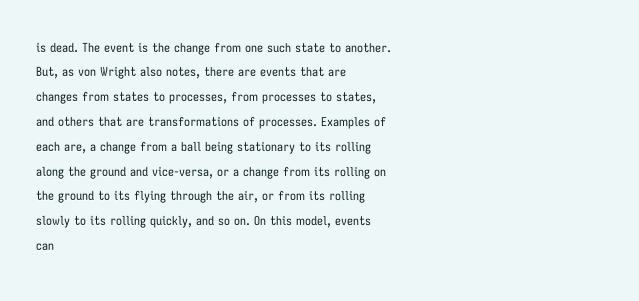is dead. The event is the change from one such state to another. But, as von Wright also notes, there are events that are changes from states to processes, from processes to states, and others that are transformations of processes. Examples of each are, a change from a ball being stationary to its rolling along the ground and vice-versa, or a change from its rolling on the ground to its flying through the air, or from its rolling slowly to its rolling quickly, and so on. On this model, events can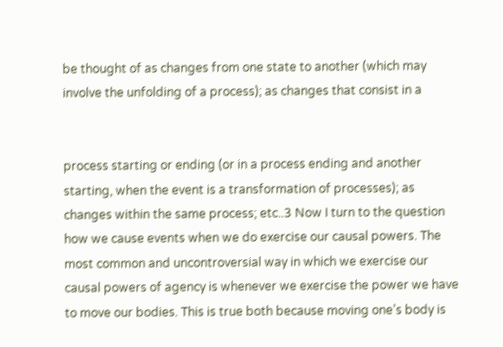be thought of as changes from one state to another (which may involve the unfolding of a process); as changes that consist in a


process starting or ending (or in a process ending and another starting, when the event is a transformation of processes); as changes within the same process; etc..3 Now I turn to the question how we cause events when we do exercise our causal powers. The most common and uncontroversial way in which we exercise our causal powers of agency is whenever we exercise the power we have to move our bodies. This is true both because moving one’s body is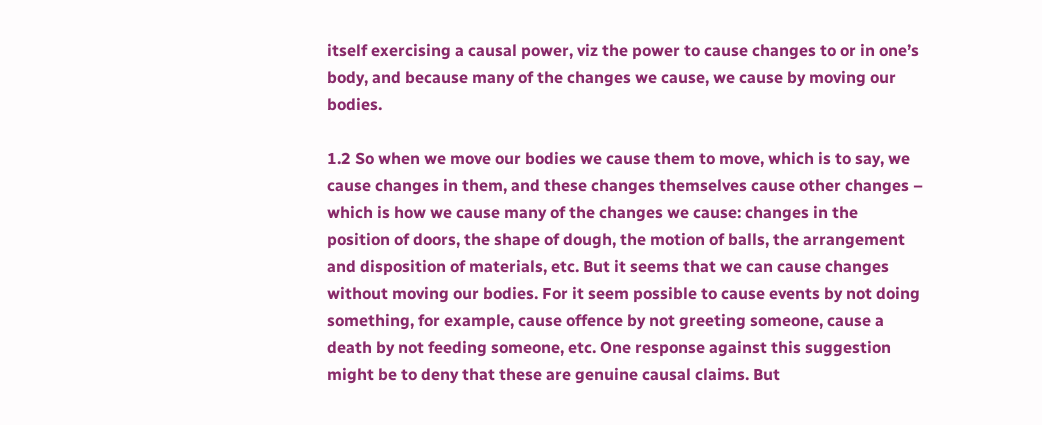itself exercising a causal power, viz the power to cause changes to or in one’s body, and because many of the changes we cause, we cause by moving our bodies.

1.2 So when we move our bodies we cause them to move, which is to say, we cause changes in them, and these changes themselves cause other changes – which is how we cause many of the changes we cause: changes in the position of doors, the shape of dough, the motion of balls, the arrangement and disposition of materials, etc. But it seems that we can cause changes without moving our bodies. For it seem possible to cause events by not doing something, for example, cause offence by not greeting someone, cause a death by not feeding someone, etc. One response against this suggestion might be to deny that these are genuine causal claims. But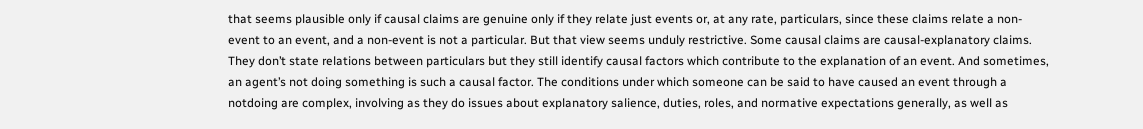that seems plausible only if causal claims are genuine only if they relate just events or, at any rate, particulars, since these claims relate a non-event to an event, and a non-event is not a particular. But that view seems unduly restrictive. Some causal claims are causal-explanatory claims. They don’t state relations between particulars but they still identify causal factors which contribute to the explanation of an event. And sometimes, an agent’s not doing something is such a causal factor. The conditions under which someone can be said to have caused an event through a notdoing are complex, involving as they do issues about explanatory salience, duties, roles, and normative expectations generally, as well as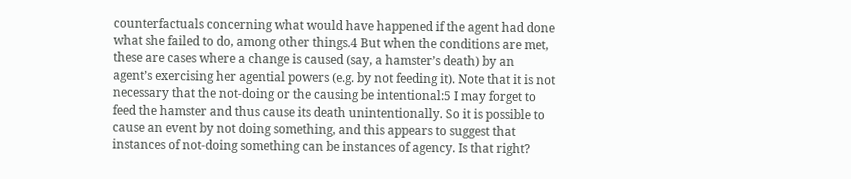counterfactuals concerning what would have happened if the agent had done what she failed to do, among other things.4 But when the conditions are met, these are cases where a change is caused (say, a hamster’s death) by an agent’s exercising her agential powers (e.g. by not feeding it). Note that it is not necessary that the not-doing or the causing be intentional:5 I may forget to feed the hamster and thus cause its death unintentionally. So it is possible to cause an event by not doing something, and this appears to suggest that instances of not-doing something can be instances of agency. Is that right?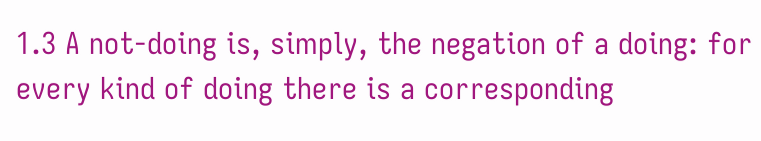1.3 A not-doing is, simply, the negation of a doing: for every kind of doing there is a corresponding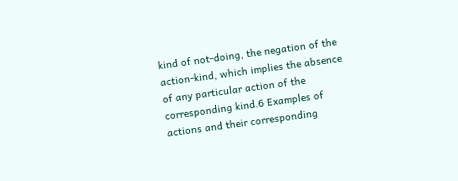kind of not-doing, the negation of the action-kind, which implies the absence of any particular action of the corresponding kind.6 Examples of actions and their corresponding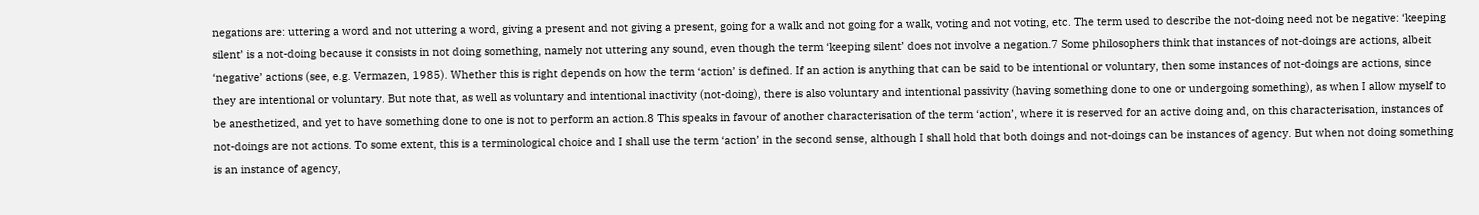negations are: uttering a word and not uttering a word, giving a present and not giving a present, going for a walk and not going for a walk, voting and not voting, etc. The term used to describe the not-doing need not be negative: ‘keeping silent’ is a not-doing because it consists in not doing something, namely not uttering any sound, even though the term ‘keeping silent’ does not involve a negation.7 Some philosophers think that instances of not-doings are actions, albeit ‘negative’ actions (see, e.g. Vermazen, 1985). Whether this is right depends on how the term ‘action’ is defined. If an action is anything that can be said to be intentional or voluntary, then some instances of not-doings are actions, since they are intentional or voluntary. But note that, as well as voluntary and intentional inactivity (not-doing), there is also voluntary and intentional passivity (having something done to one or undergoing something), as when I allow myself to be anesthetized, and yet to have something done to one is not to perform an action.8 This speaks in favour of another characterisation of the term ‘action’, where it is reserved for an active doing and, on this characterisation, instances of not-doings are not actions. To some extent, this is a terminological choice and I shall use the term ‘action’ in the second sense, although I shall hold that both doings and not-doings can be instances of agency. But when not doing something is an instance of agency,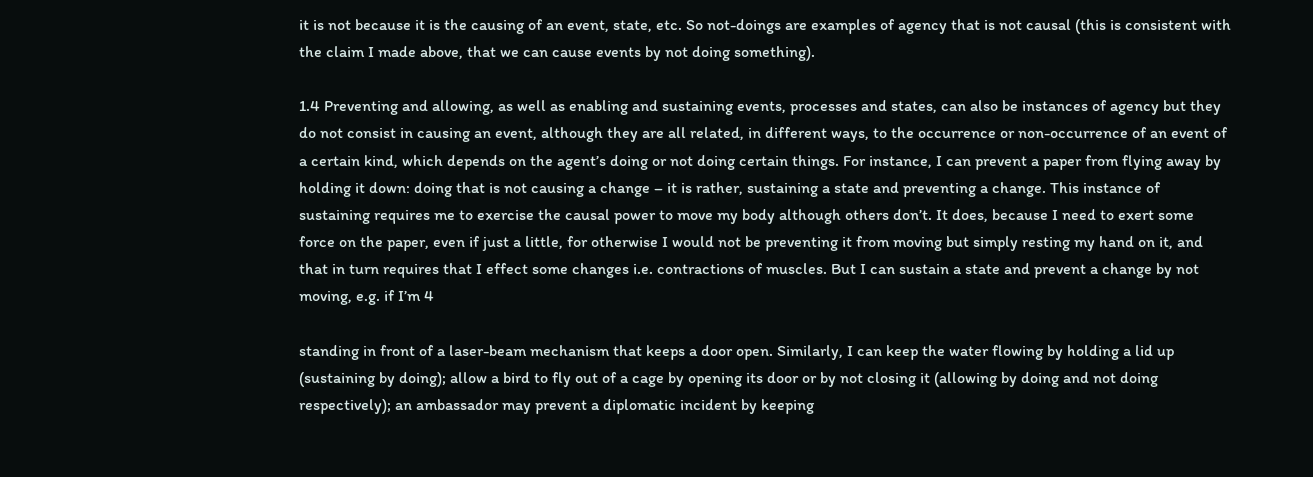it is not because it is the causing of an event, state, etc. So not-doings are examples of agency that is not causal (this is consistent with the claim I made above, that we can cause events by not doing something).

1.4 Preventing and allowing, as well as enabling and sustaining events, processes and states, can also be instances of agency but they do not consist in causing an event, although they are all related, in different ways, to the occurrence or non-occurrence of an event of a certain kind, which depends on the agent’s doing or not doing certain things. For instance, I can prevent a paper from flying away by holding it down: doing that is not causing a change – it is rather, sustaining a state and preventing a change. This instance of sustaining requires me to exercise the causal power to move my body although others don’t. It does, because I need to exert some force on the paper, even if just a little, for otherwise I would not be preventing it from moving but simply resting my hand on it, and that in turn requires that I effect some changes i.e. contractions of muscles. But I can sustain a state and prevent a change by not moving, e.g. if I’m 4

standing in front of a laser-beam mechanism that keeps a door open. Similarly, I can keep the water flowing by holding a lid up (sustaining by doing); allow a bird to fly out of a cage by opening its door or by not closing it (allowing by doing and not doing respectively); an ambassador may prevent a diplomatic incident by keeping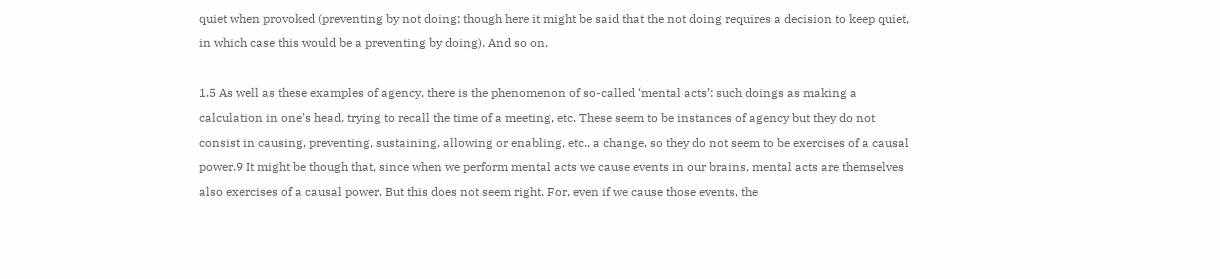quiet when provoked (preventing by not doing; though here it might be said that the not doing requires a decision to keep quiet, in which case this would be a preventing by doing). And so on.

1.5 As well as these examples of agency, there is the phenomenon of so-called ‘mental acts’: such doings as making a calculation in one’s head, trying to recall the time of a meeting, etc. These seem to be instances of agency but they do not consist in causing, preventing, sustaining, allowing or enabling, etc., a change, so they do not seem to be exercises of a causal power.9 It might be though that, since when we perform mental acts we cause events in our brains, mental acts are themselves also exercises of a causal power. But this does not seem right. For, even if we cause those events, the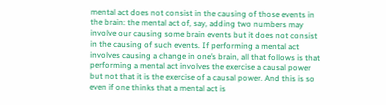mental act does not consist in the causing of those events in the brain: the mental act of, say, adding two numbers may involve our causing some brain events but it does not consist in the causing of such events. If performing a mental act involves causing a change in one’s brain, all that follows is that performing a mental act involves the exercise a causal power but not that it is the exercise of a causal power. And this is so even if one thinks that a mental act is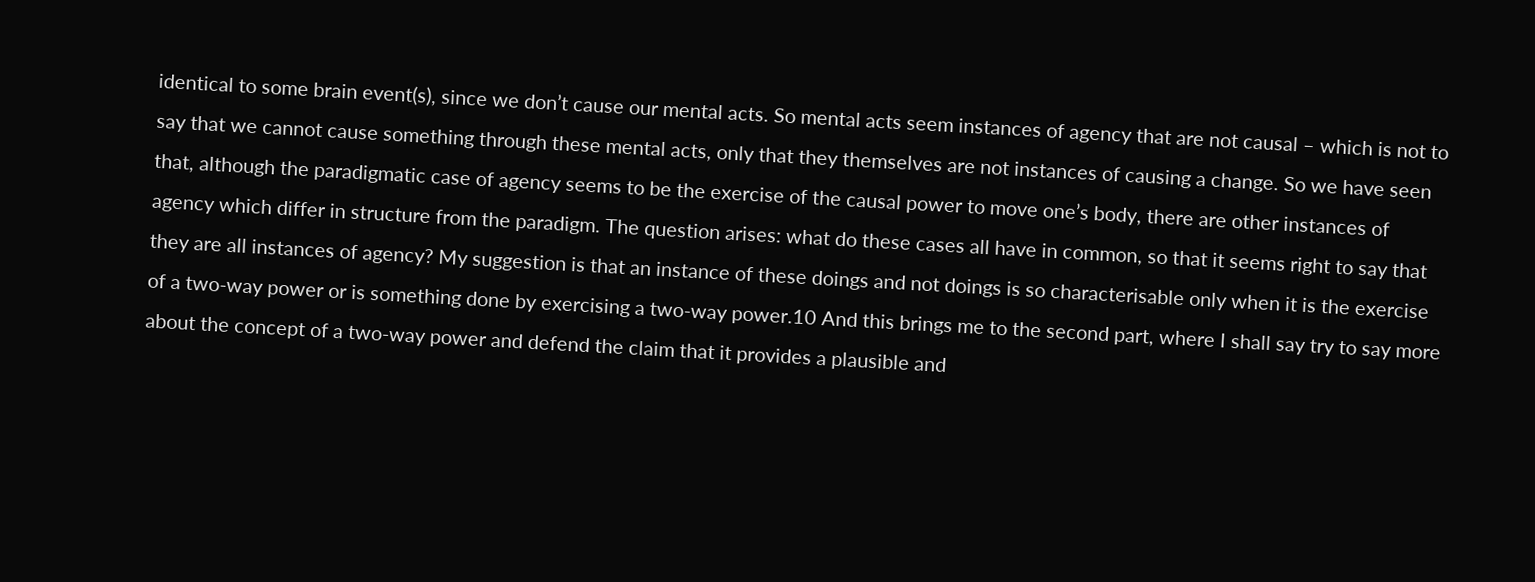identical to some brain event(s), since we don’t cause our mental acts. So mental acts seem instances of agency that are not causal – which is not to say that we cannot cause something through these mental acts, only that they themselves are not instances of causing a change. So we have seen that, although the paradigmatic case of agency seems to be the exercise of the causal power to move one’s body, there are other instances of agency which differ in structure from the paradigm. The question arises: what do these cases all have in common, so that it seems right to say that they are all instances of agency? My suggestion is that an instance of these doings and not doings is so characterisable only when it is the exercise of a two-way power or is something done by exercising a two-way power.10 And this brings me to the second part, where I shall say try to say more about the concept of a two-way power and defend the claim that it provides a plausible and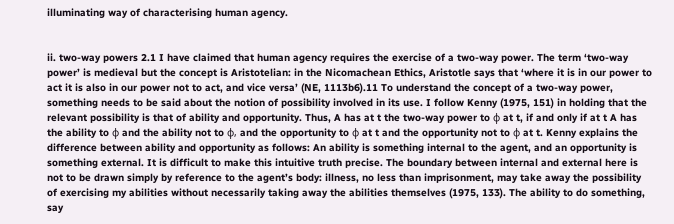illuminating way of characterising human agency.


ii. two-way powers 2.1 I have claimed that human agency requires the exercise of a two-way power. The term ‘two-way power’ is medieval but the concept is Aristotelian: in the Nicomachean Ethics, Aristotle says that ‘where it is in our power to act it is also in our power not to act, and vice versa’ (NE, 1113b6).11 To understand the concept of a two-way power, something needs to be said about the notion of possibility involved in its use. I follow Kenny (1975, 151) in holding that the relevant possibility is that of ability and opportunity. Thus, A has at t the two-way power to φ at t, if and only if at t A has the ability to φ and the ability not to φ, and the opportunity to φ at t and the opportunity not to φ at t. Kenny explains the difference between ability and opportunity as follows: An ability is something internal to the agent, and an opportunity is something external. It is difficult to make this intuitive truth precise. The boundary between internal and external here is not to be drawn simply by reference to the agent’s body: illness, no less than imprisonment, may take away the possibility of exercising my abilities without necessarily taking away the abilities themselves (1975, 133). The ability to do something, say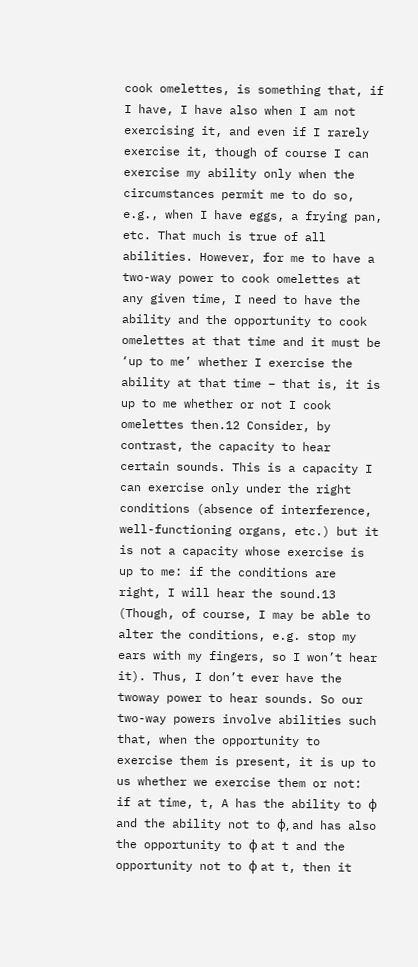cook omelettes, is something that, if I have, I have also when I am not exercising it, and even if I rarely exercise it, though of course I can exercise my ability only when the circumstances permit me to do so, e.g., when I have eggs, a frying pan, etc. That much is true of all abilities. However, for me to have a two-way power to cook omelettes at any given time, I need to have the ability and the opportunity to cook omelettes at that time and it must be ‘up to me’ whether I exercise the ability at that time – that is, it is up to me whether or not I cook omelettes then.12 Consider, by contrast, the capacity to hear certain sounds. This is a capacity I can exercise only under the right conditions (absence of interference, well-functioning organs, etc.) but it is not a capacity whose exercise is up to me: if the conditions are right, I will hear the sound.13 (Though, of course, I may be able to alter the conditions, e.g. stop my ears with my fingers, so I won’t hear it). Thus, I don’t ever have the twoway power to hear sounds. So our two-way powers involve abilities such that, when the opportunity to exercise them is present, it is up to us whether we exercise them or not: if at time, t, A has the ability to φ and the ability not to φ, and has also the opportunity to φ at t and the opportunity not to φ at t, then it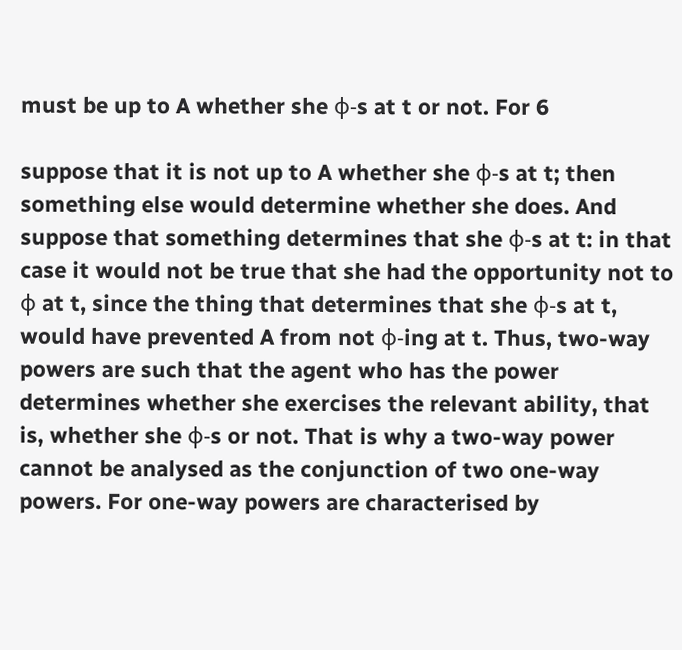must be up to A whether she φ-s at t or not. For 6

suppose that it is not up to A whether she φ-s at t; then something else would determine whether she does. And suppose that something determines that she φ-s at t: in that case it would not be true that she had the opportunity not to φ at t, since the thing that determines that she φ-s at t, would have prevented A from not φ-ing at t. Thus, two-way powers are such that the agent who has the power determines whether she exercises the relevant ability, that is, whether she φ-s or not. That is why a two-way power cannot be analysed as the conjunction of two one-way powers. For one-way powers are characterised by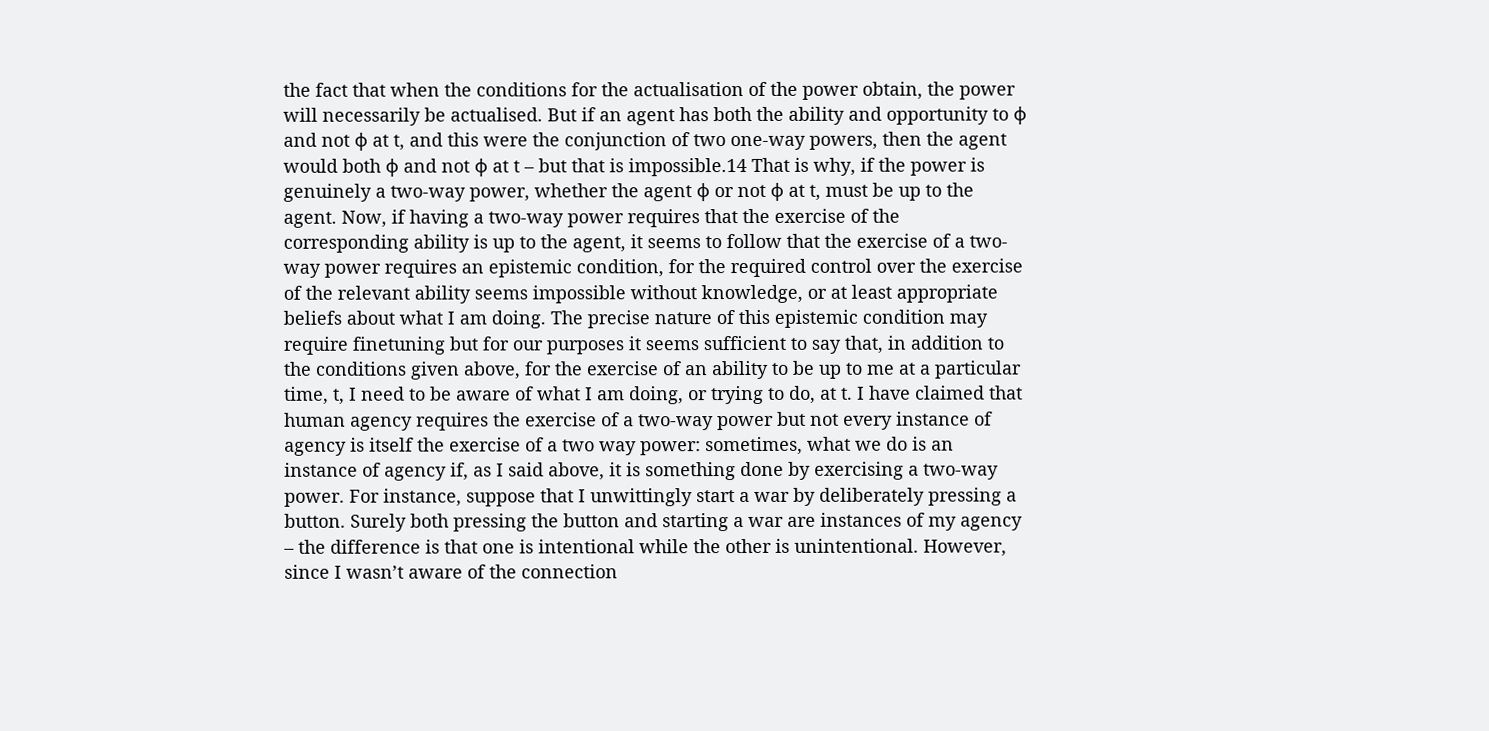the fact that when the conditions for the actualisation of the power obtain, the power will necessarily be actualised. But if an agent has both the ability and opportunity to φ and not φ at t, and this were the conjunction of two one-way powers, then the agent would both φ and not φ at t – but that is impossible.14 That is why, if the power is genuinely a two-way power, whether the agent φ or not φ at t, must be up to the agent. Now, if having a two-way power requires that the exercise of the corresponding ability is up to the agent, it seems to follow that the exercise of a two-way power requires an epistemic condition, for the required control over the exercise of the relevant ability seems impossible without knowledge, or at least appropriate beliefs about what I am doing. The precise nature of this epistemic condition may require finetuning but for our purposes it seems sufficient to say that, in addition to the conditions given above, for the exercise of an ability to be up to me at a particular time, t, I need to be aware of what I am doing, or trying to do, at t. I have claimed that human agency requires the exercise of a two-way power but not every instance of agency is itself the exercise of a two way power: sometimes, what we do is an instance of agency if, as I said above, it is something done by exercising a two-way power. For instance, suppose that I unwittingly start a war by deliberately pressing a button. Surely both pressing the button and starting a war are instances of my agency – the difference is that one is intentional while the other is unintentional. However, since I wasn’t aware of the connection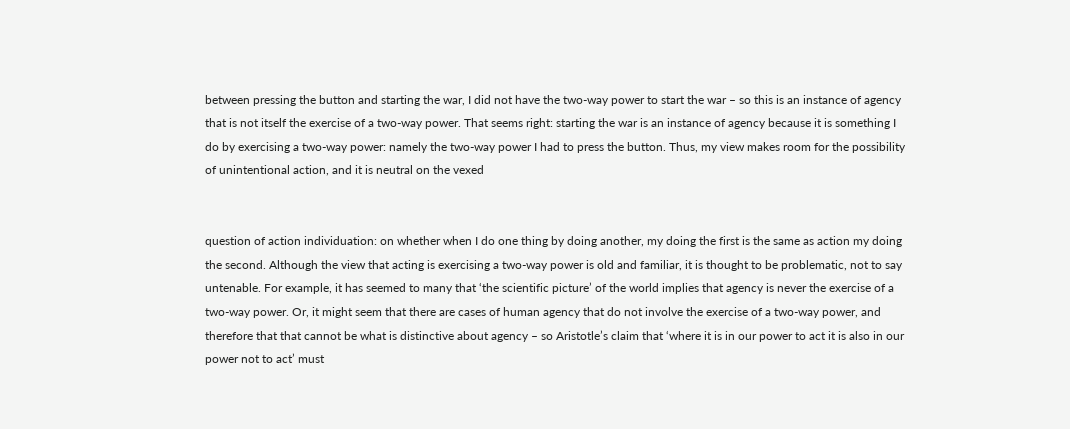between pressing the button and starting the war, I did not have the two-way power to start the war – so this is an instance of agency that is not itself the exercise of a two-way power. That seems right: starting the war is an instance of agency because it is something I do by exercising a two-way power: namely the two-way power I had to press the button. Thus, my view makes room for the possibility of unintentional action, and it is neutral on the vexed


question of action individuation: on whether when I do one thing by doing another, my doing the first is the same as action my doing the second. Although the view that acting is exercising a two-way power is old and familiar, it is thought to be problematic, not to say untenable. For example, it has seemed to many that ‘the scientific picture’ of the world implies that agency is never the exercise of a two-way power. Or, it might seem that there are cases of human agency that do not involve the exercise of a two-way power, and therefore that that cannot be what is distinctive about agency – so Aristotle’s claim that ‘where it is in our power to act it is also in our power not to act’ must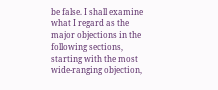be false. I shall examine what I regard as the major objections in the following sections, starting with the most wide-ranging objection,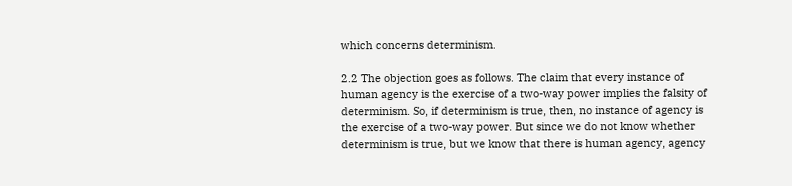which concerns determinism.

2.2 The objection goes as follows. The claim that every instance of human agency is the exercise of a two-way power implies the falsity of determinism. So, if determinism is true, then, no instance of agency is the exercise of a two-way power. But since we do not know whether determinism is true, but we know that there is human agency, agency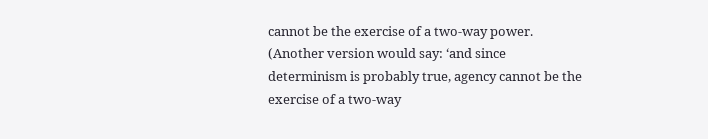cannot be the exercise of a two-way power. (Another version would say: ‘and since determinism is probably true, agency cannot be the exercise of a two-way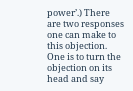power’.) There are two responses one can make to this objection. One is to turn the objection on its head and say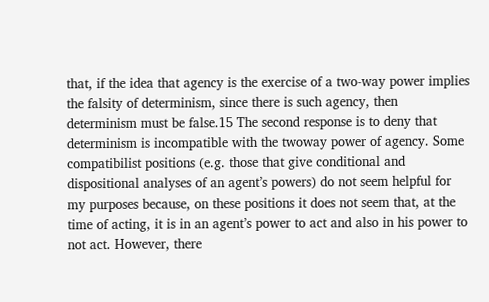that, if the idea that agency is the exercise of a two-way power implies the falsity of determinism, since there is such agency, then determinism must be false.15 The second response is to deny that determinism is incompatible with the twoway power of agency. Some compatibilist positions (e.g. those that give conditional and dispositional analyses of an agent’s powers) do not seem helpful for my purposes because, on these positions it does not seem that, at the time of acting, it is in an agent’s power to act and also in his power to not act. However, there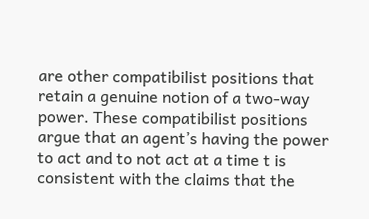are other compatibilist positions that retain a genuine notion of a two-way power. These compatibilist positions argue that an agent’s having the power to act and to not act at a time t is consistent with the claims that the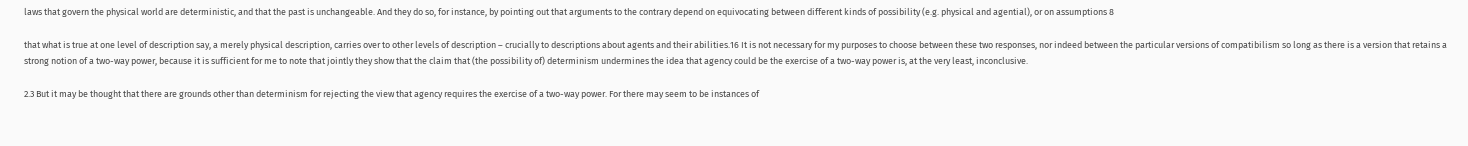laws that govern the physical world are deterministic, and that the past is unchangeable. And they do so, for instance, by pointing out that arguments to the contrary depend on equivocating between different kinds of possibility (e.g. physical and agential), or on assumptions 8

that what is true at one level of description say, a merely physical description, carries over to other levels of description – crucially to descriptions about agents and their abilities.16 It is not necessary for my purposes to choose between these two responses, nor indeed between the particular versions of compatibilism so long as there is a version that retains a strong notion of a two-way power, because it is sufficient for me to note that jointly they show that the claim that (the possibility of) determinism undermines the idea that agency could be the exercise of a two-way power is, at the very least, inconclusive.

2.3 But it may be thought that there are grounds other than determinism for rejecting the view that agency requires the exercise of a two-way power. For there may seem to be instances of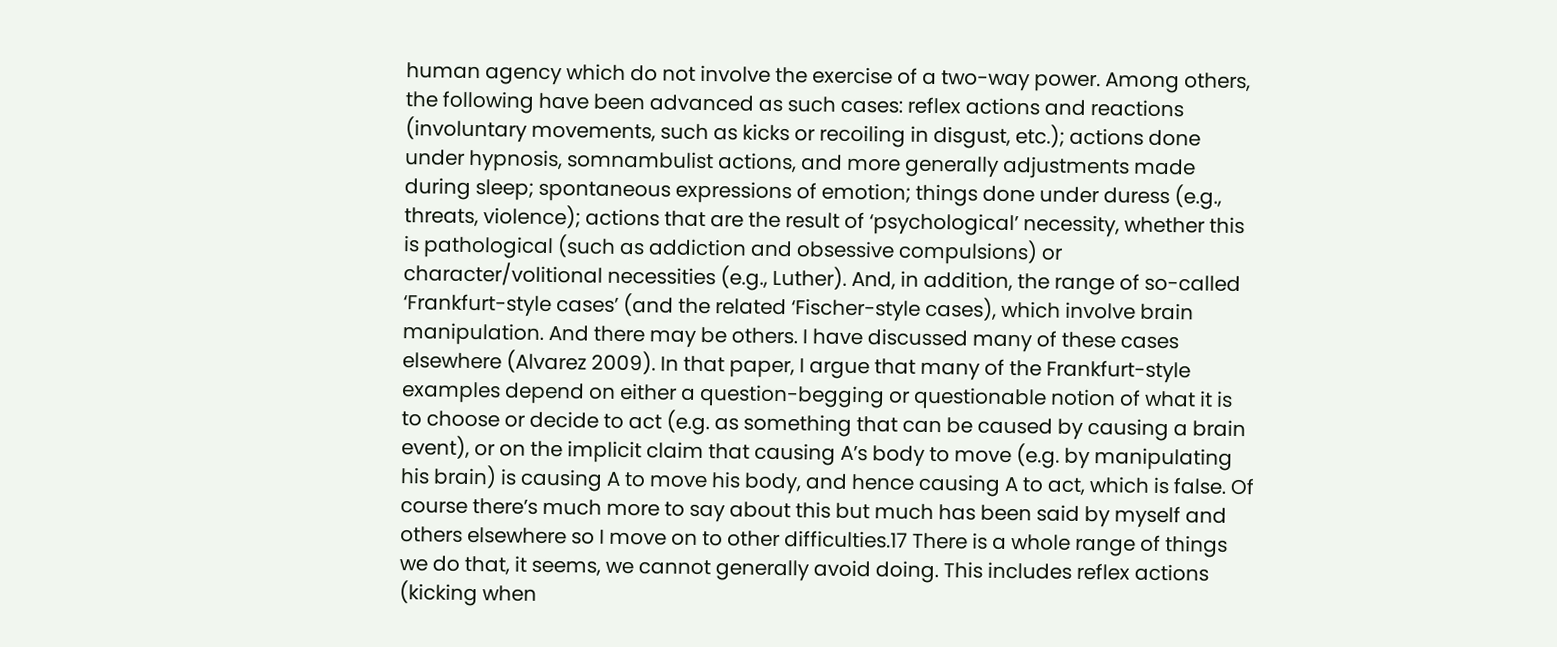human agency which do not involve the exercise of a two-way power. Among others, the following have been advanced as such cases: reflex actions and reactions (involuntary movements, such as kicks or recoiling in disgust, etc.); actions done under hypnosis, somnambulist actions, and more generally adjustments made during sleep; spontaneous expressions of emotion; things done under duress (e.g., threats, violence); actions that are the result of ‘psychological’ necessity, whether this is pathological (such as addiction and obsessive compulsions) or character/volitional necessities (e.g., Luther). And, in addition, the range of so-called ‘Frankfurt-style cases’ (and the related ‘Fischer-style cases), which involve brain manipulation. And there may be others. I have discussed many of these cases elsewhere (Alvarez 2009). In that paper, I argue that many of the Frankfurt-style examples depend on either a question-begging or questionable notion of what it is to choose or decide to act (e.g. as something that can be caused by causing a brain event), or on the implicit claim that causing A’s body to move (e.g. by manipulating his brain) is causing A to move his body, and hence causing A to act, which is false. Of course there’s much more to say about this but much has been said by myself and others elsewhere so I move on to other difficulties.17 There is a whole range of things we do that, it seems, we cannot generally avoid doing. This includes reflex actions (kicking when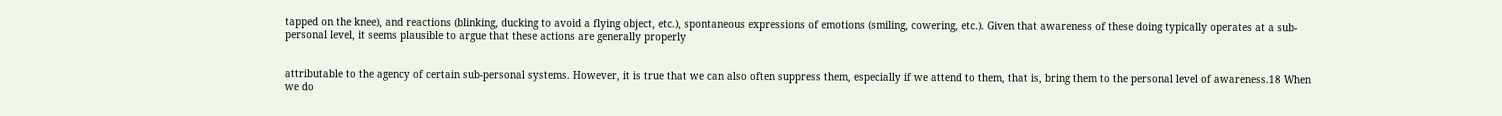tapped on the knee), and reactions (blinking, ducking to avoid a flying object, etc.), spontaneous expressions of emotions (smiling, cowering, etc.). Given that awareness of these doing typically operates at a sub-personal level, it seems plausible to argue that these actions are generally properly


attributable to the agency of certain sub-personal systems. However, it is true that we can also often suppress them, especially if we attend to them, that is, bring them to the personal level of awareness.18 When we do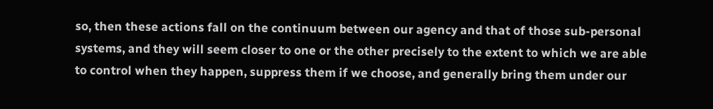so, then these actions fall on the continuum between our agency and that of those sub-personal systems, and they will seem closer to one or the other precisely to the extent to which we are able to control when they happen, suppress them if we choose, and generally bring them under our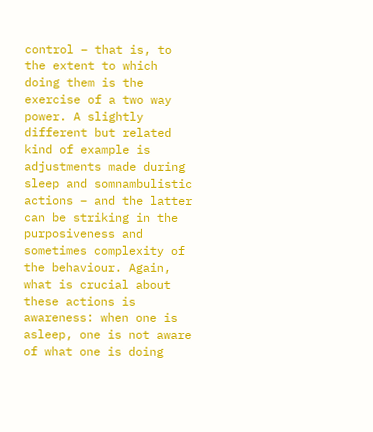control – that is, to the extent to which doing them is the exercise of a two way power. A slightly different but related kind of example is adjustments made during sleep and somnambulistic actions – and the latter can be striking in the purposiveness and sometimes complexity of the behaviour. Again, what is crucial about these actions is awareness: when one is asleep, one is not aware of what one is doing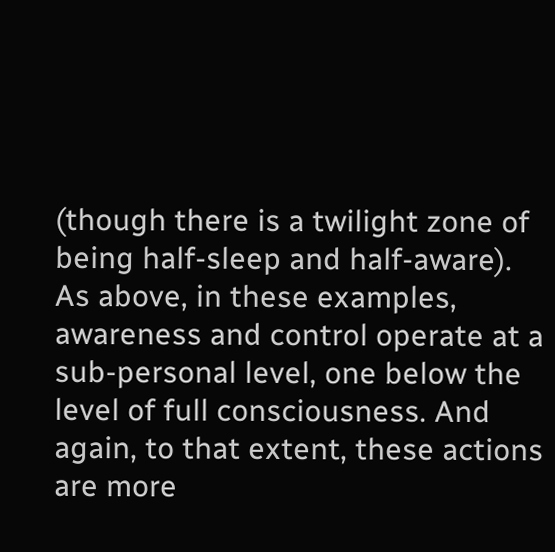(though there is a twilight zone of being half-sleep and half-aware). As above, in these examples, awareness and control operate at a sub-personal level, one below the level of full consciousness. And again, to that extent, these actions are more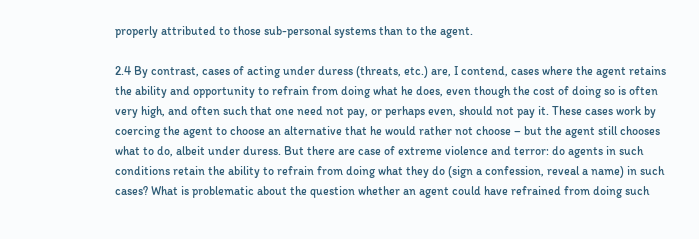properly attributed to those sub-personal systems than to the agent.

2.4 By contrast, cases of acting under duress (threats, etc.) are, I contend, cases where the agent retains the ability and opportunity to refrain from doing what he does, even though the cost of doing so is often very high, and often such that one need not pay, or perhaps even, should not pay it. These cases work by coercing the agent to choose an alternative that he would rather not choose – but the agent still chooses what to do, albeit under duress. But there are case of extreme violence and terror: do agents in such conditions retain the ability to refrain from doing what they do (sign a confession, reveal a name) in such cases? What is problematic about the question whether an agent could have refrained from doing such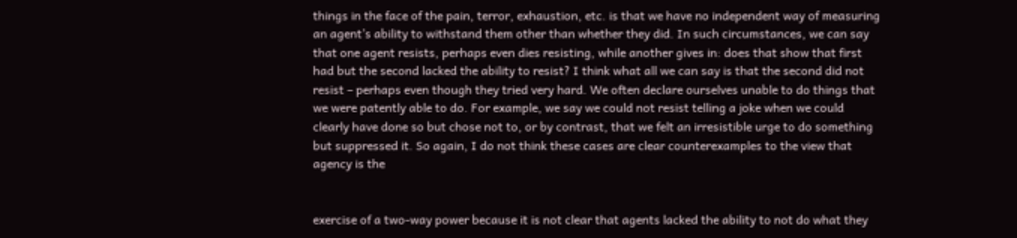things in the face of the pain, terror, exhaustion, etc. is that we have no independent way of measuring an agent’s ability to withstand them other than whether they did. In such circumstances, we can say that one agent resists, perhaps even dies resisting, while another gives in: does that show that first had but the second lacked the ability to resist? I think what all we can say is that the second did not resist – perhaps even though they tried very hard. We often declare ourselves unable to do things that we were patently able to do. For example, we say we could not resist telling a joke when we could clearly have done so but chose not to, or by contrast, that we felt an irresistible urge to do something but suppressed it. So again, I do not think these cases are clear counterexamples to the view that agency is the


exercise of a two-way power because it is not clear that agents lacked the ability to not do what they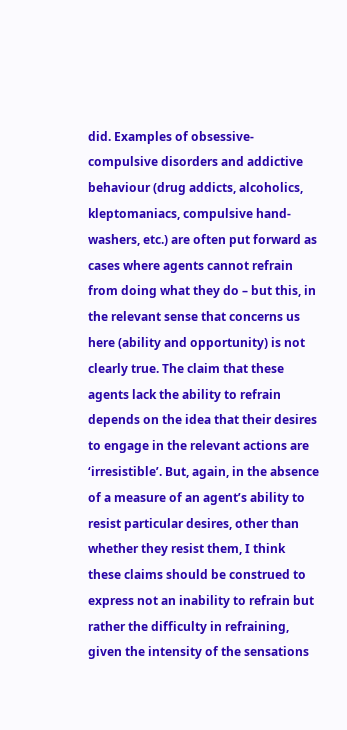did. Examples of obsessive-compulsive disorders and addictive behaviour (drug addicts, alcoholics, kleptomaniacs, compulsive hand-washers, etc.) are often put forward as cases where agents cannot refrain from doing what they do – but this, in the relevant sense that concerns us here (ability and opportunity) is not clearly true. The claim that these agents lack the ability to refrain depends on the idea that their desires to engage in the relevant actions are ‘irresistible’. But, again, in the absence of a measure of an agent’s ability to resist particular desires, other than whether they resist them, I think these claims should be construed to express not an inability to refrain but rather the difficulty in refraining, given the intensity of the sensations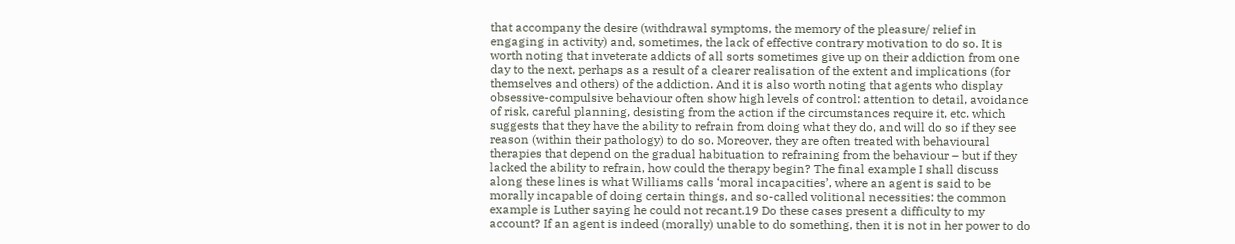that accompany the desire (withdrawal symptoms, the memory of the pleasure/ relief in engaging in activity) and, sometimes, the lack of effective contrary motivation to do so. It is worth noting that inveterate addicts of all sorts sometimes give up on their addiction from one day to the next, perhaps as a result of a clearer realisation of the extent and implications (for themselves and others) of the addiction. And it is also worth noting that agents who display obsessive-compulsive behaviour often show high levels of control: attention to detail, avoidance of risk, careful planning, desisting from the action if the circumstances require it, etc. which suggests that they have the ability to refrain from doing what they do, and will do so if they see reason (within their pathology) to do so. Moreover, they are often treated with behavioural therapies that depend on the gradual habituation to refraining from the behaviour – but if they lacked the ability to refrain, how could the therapy begin? The final example I shall discuss along these lines is what Williams calls ‘moral incapacities’, where an agent is said to be morally incapable of doing certain things, and so-called volitional necessities: the common example is Luther saying he could not recant.19 Do these cases present a difficulty to my account? If an agent is indeed (morally) unable to do something, then it is not in her power to do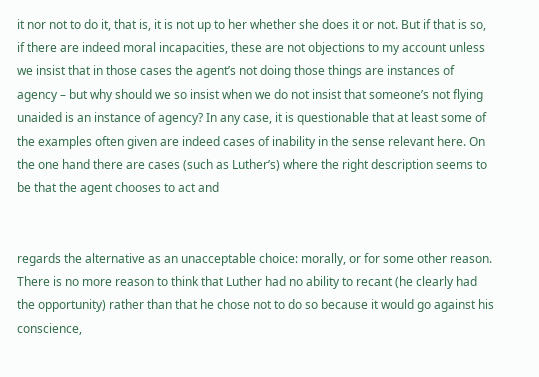it nor not to do it, that is, it is not up to her whether she does it or not. But if that is so, if there are indeed moral incapacities, these are not objections to my account unless we insist that in those cases the agent’s not doing those things are instances of agency – but why should we so insist when we do not insist that someone’s not flying unaided is an instance of agency? In any case, it is questionable that at least some of the examples often given are indeed cases of inability in the sense relevant here. On the one hand there are cases (such as Luther’s) where the right description seems to be that the agent chooses to act and


regards the alternative as an unacceptable choice: morally, or for some other reason. There is no more reason to think that Luther had no ability to recant (he clearly had the opportunity) rather than that he chose not to do so because it would go against his conscience,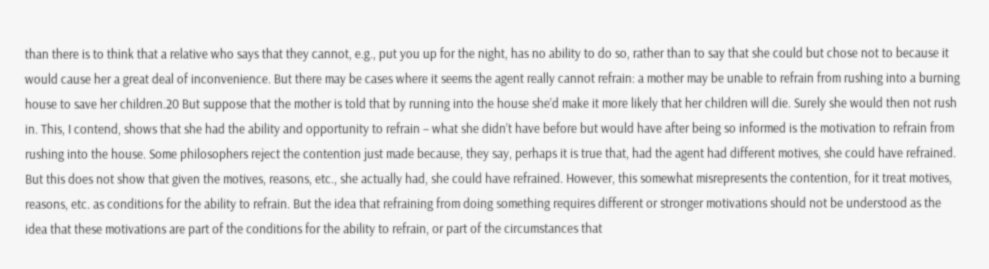than there is to think that a relative who says that they cannot, e.g., put you up for the night, has no ability to do so, rather than to say that she could but chose not to because it would cause her a great deal of inconvenience. But there may be cases where it seems the agent really cannot refrain: a mother may be unable to refrain from rushing into a burning house to save her children.20 But suppose that the mother is told that by running into the house she’d make it more likely that her children will die. Surely she would then not rush in. This, I contend, shows that she had the ability and opportunity to refrain – what she didn’t have before but would have after being so informed is the motivation to refrain from rushing into the house. Some philosophers reject the contention just made because, they say, perhaps it is true that, had the agent had different motives, she could have refrained. But this does not show that given the motives, reasons, etc., she actually had, she could have refrained. However, this somewhat misrepresents the contention, for it treat motives, reasons, etc. as conditions for the ability to refrain. But the idea that refraining from doing something requires different or stronger motivations should not be understood as the idea that these motivations are part of the conditions for the ability to refrain, or part of the circumstances that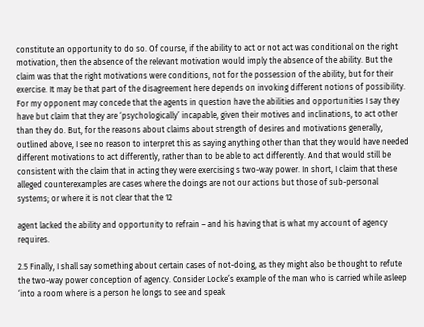constitute an opportunity to do so. Of course, if the ability to act or not act was conditional on the right motivation, then the absence of the relevant motivation would imply the absence of the ability. But the claim was that the right motivations were conditions, not for the possession of the ability, but for their exercise. It may be that part of the disagreement here depends on invoking different notions of possibility. For my opponent may concede that the agents in question have the abilities and opportunities I say they have but claim that they are ‘psychologically’ incapable, given their motives and inclinations, to act other than they do. But, for the reasons about claims about strength of desires and motivations generally, outlined above, I see no reason to interpret this as saying anything other than that they would have needed different motivations to act differently, rather than to be able to act differently. And that would still be consistent with the claim that in acting they were exercising s two-way power. In short, I claim that these alleged counterexamples are cases where the doings are not our actions but those of sub-personal systems; or where it is not clear that the 12

agent lacked the ability and opportunity to refrain – and his having that is what my account of agency requires.

2.5 Finally, I shall say something about certain cases of not-doing, as they might also be thought to refute the two-way power conception of agency. Consider Locke’s example of the man who is carried while asleep ‘into a room where is a person he longs to see and speak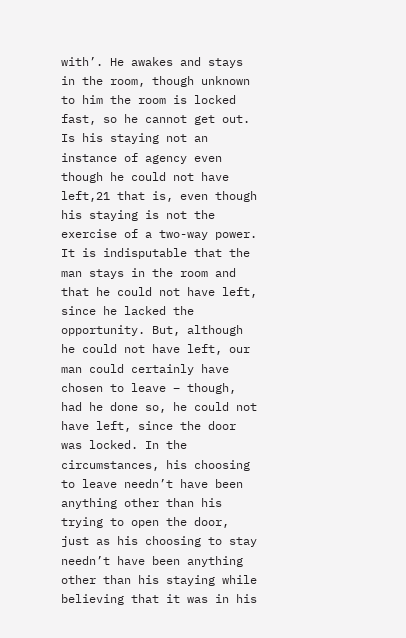with’. He awakes and stays in the room, though unknown to him the room is locked fast, so he cannot get out. Is his staying not an instance of agency even though he could not have left,21 that is, even though his staying is not the exercise of a two-way power. It is indisputable that the man stays in the room and that he could not have left, since he lacked the opportunity. But, although he could not have left, our man could certainly have chosen to leave – though, had he done so, he could not have left, since the door was locked. In the circumstances, his choosing to leave needn’t have been anything other than his trying to open the door, just as his choosing to stay needn’t have been anything other than his staying while believing that it was in his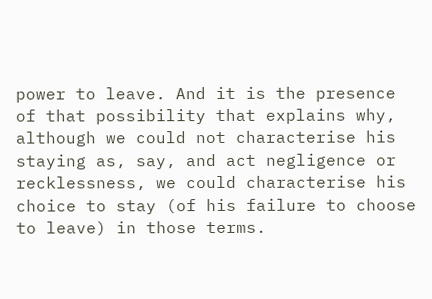power to leave. And it is the presence of that possibility that explains why, although we could not characterise his staying as, say, and act negligence or recklessness, we could characterise his choice to stay (of his failure to choose to leave) in those terms.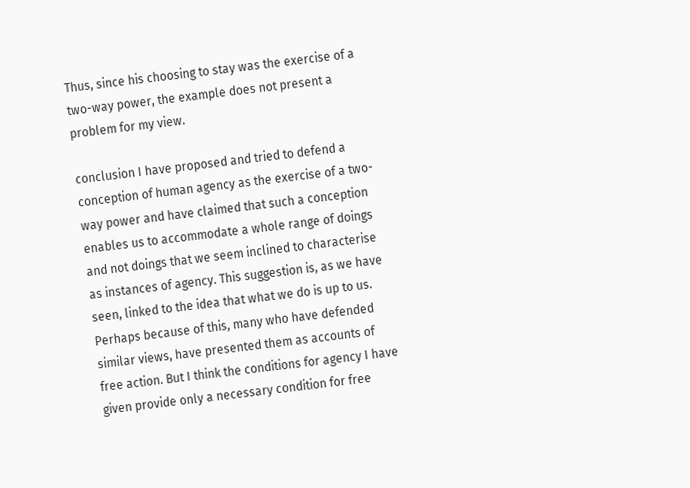Thus, since his choosing to stay was the exercise of a two-way power, the example does not present a problem for my view.

conclusion I have proposed and tried to defend a conception of human agency as the exercise of a two-way power and have claimed that such a conception enables us to accommodate a whole range of doings and not doings that we seem inclined to characterise as instances of agency. This suggestion is, as we have seen, linked to the idea that what we do is up to us. Perhaps because of this, many who have defended similar views, have presented them as accounts of free action. But I think the conditions for agency I have given provide only a necessary condition for free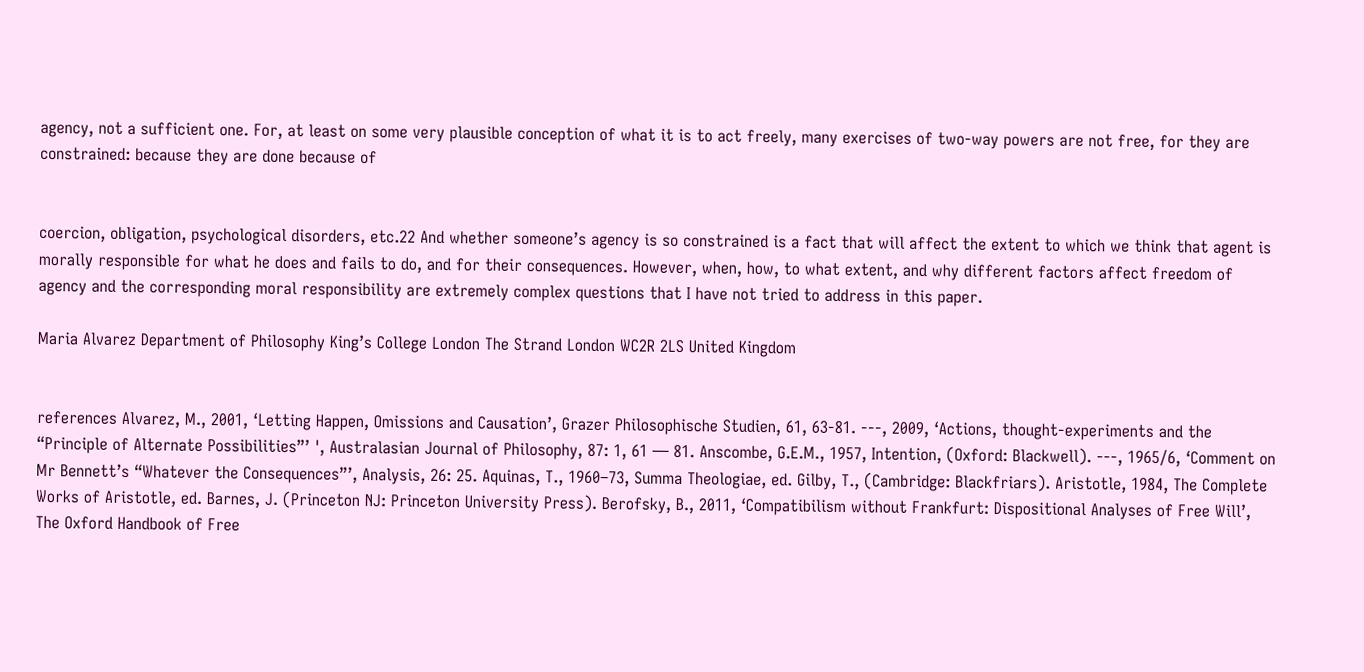agency, not a sufficient one. For, at least on some very plausible conception of what it is to act freely, many exercises of two-way powers are not free, for they are constrained: because they are done because of


coercion, obligation, psychological disorders, etc.22 And whether someone’s agency is so constrained is a fact that will affect the extent to which we think that agent is morally responsible for what he does and fails to do, and for their consequences. However, when, how, to what extent, and why different factors affect freedom of agency and the corresponding moral responsibility are extremely complex questions that I have not tried to address in this paper.

Maria Alvarez Department of Philosophy King’s College London The Strand London WC2R 2LS United Kingdom


references Alvarez, M., 2001, ‘Letting Happen, Omissions and Causation’, Grazer Philosophische Studien, 61, 63-81. ---, 2009, ‘Actions, thought-experiments and the “Principle of Alternate Possibilities”’ ', Australasian Journal of Philosophy, 87: 1, 61 — 81. Anscombe, G.E.M., 1957, Intention, (Oxford: Blackwell). ---, 1965/6, ‘Comment on Mr Bennett’s “Whatever the Consequences”’, Analysis, 26: 25. Aquinas, T., 1960–73, Summa Theologiae, ed. Gilby, T., (Cambridge: Blackfriars). Aristotle, 1984, The Complete Works of Aristotle, ed. Barnes, J. (Princeton NJ: Princeton University Press). Berofsky, B., 2011, ‘Compatibilism without Frankfurt: Dispositional Analyses of Free Will’, The Oxford Handbook of Free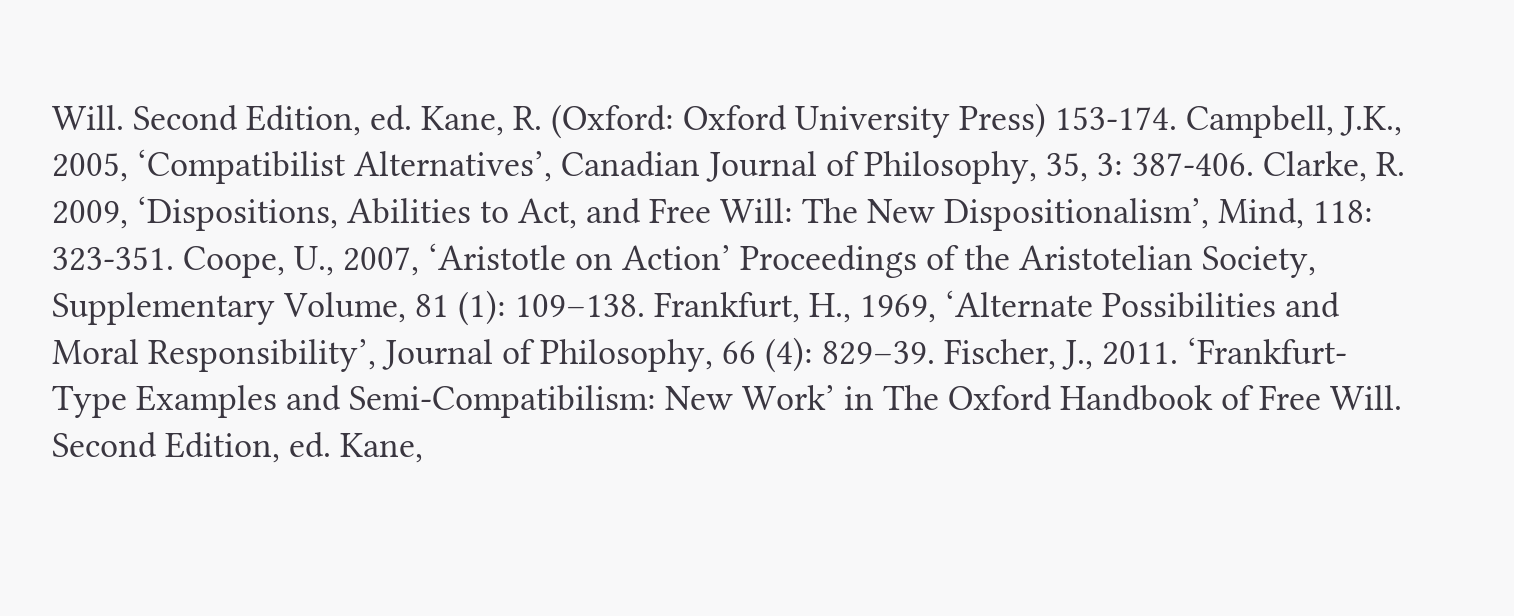Will. Second Edition, ed. Kane, R. (Oxford: Oxford University Press) 153-174. Campbell, J.K., 2005, ‘Compatibilist Alternatives’, Canadian Journal of Philosophy, 35, 3: 387-406. Clarke, R. 2009, ‘Dispositions, Abilities to Act, and Free Will: The New Dispositionalism’, Mind, 118: 323-351. Coope, U., 2007, ‘Aristotle on Action’ Proceedings of the Aristotelian Society, Supplementary Volume, 81 (1): 109–138. Frankfurt, H., 1969, ‘Alternate Possibilities and Moral Responsibility’, Journal of Philosophy, 66 (4): 829–39. Fischer, J., 2011. ‘Frankfurt-Type Examples and Semi-Compatibilism: New Work’ in The Oxford Handbook of Free Will. Second Edition, ed. Kane,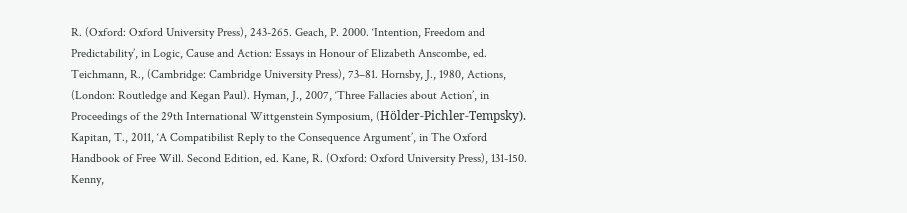R. (Oxford: Oxford University Press), 243-265. Geach, P. 2000. ‘Intention, Freedom and Predictability’, in Logic, Cause and Action: Essays in Honour of Elizabeth Anscombe, ed. Teichmann, R., (Cambridge: Cambridge University Press), 73–81. Hornsby, J., 1980, Actions, (London: Routledge and Kegan Paul). Hyman, J., 2007, ‘Three Fallacies about Action’, in Proceedings of the 29th International Wittgenstein Symposium, (Hölder-Pichler-Tempsky). Kapitan, T., 2011, ‘A Compatibilist Reply to the Consequence Argument’, in The Oxford Handbook of Free Will. Second Edition, ed. Kane, R. (Oxford: Oxford University Press), 131-150. Kenny,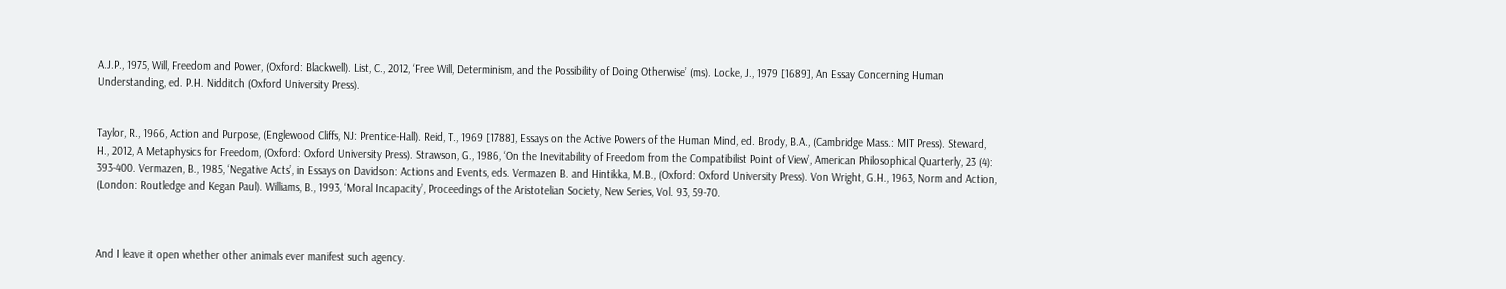A.J.P., 1975, Will, Freedom and Power, (Oxford: Blackwell). List, C., 2012, ‘Free Will, Determinism, and the Possibility of Doing Otherwise’ (ms). Locke, J., 1979 [1689], An Essay Concerning Human Understanding, ed. P.H. Nidditch (Oxford University Press).


Taylor, R., 1966, Action and Purpose, (Englewood Cliffs, NJ: Prentice-Hall). Reid, T., 1969 [1788], Essays on the Active Powers of the Human Mind, ed. Brody, B.A., (Cambridge Mass.: MIT Press). Steward, H., 2012, A Metaphysics for Freedom, (Oxford: Oxford University Press). Strawson, G., 1986, ‘On the Inevitability of Freedom from the Compatibilist Point of View’, American Philosophical Quarterly, 23 (4): 393-400. Vermazen, B., 1985, ‘Negative Acts’, in Essays on Davidson: Actions and Events, eds. Vermazen B. and Hintikka, M.B., (Oxford: Oxford University Press). Von Wright, G.H., 1963, Norm and Action, (London: Routledge and Kegan Paul). Williams, B., 1993, ‘Moral Incapacity’, Proceedings of the Aristotelian Society, New Series, Vol. 93, 59-70.



And I leave it open whether other animals ever manifest such agency.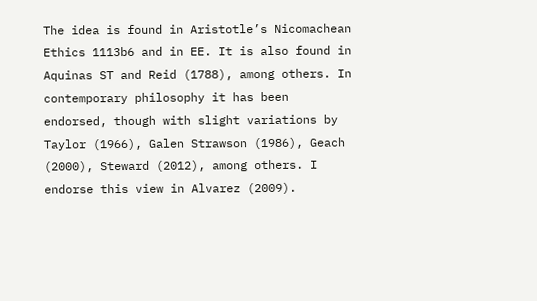The idea is found in Aristotle’s Nicomachean Ethics 1113b6 and in EE. It is also found in Aquinas ST and Reid (1788), among others. In contemporary philosophy it has been endorsed, though with slight variations by Taylor (1966), Galen Strawson (1986), Geach (2000), Steward (2012), among others. I endorse this view in Alvarez (2009).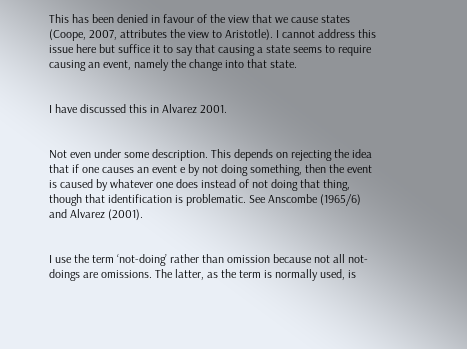This has been denied in favour of the view that we cause states (Coope, 2007, attributes the view to Aristotle). I cannot address this issue here but suffice it to say that causing a state seems to require causing an event, namely the change into that state.


I have discussed this in Alvarez 2001.


Not even under some description. This depends on rejecting the idea that if one causes an event e by not doing something, then the event is caused by whatever one does instead of not doing that thing, though that identification is problematic. See Anscombe (1965/6) and Alvarez (2001).


I use the term ‘not-doing’ rather than omission because not all not-doings are omissions. The latter, as the term is normally used, is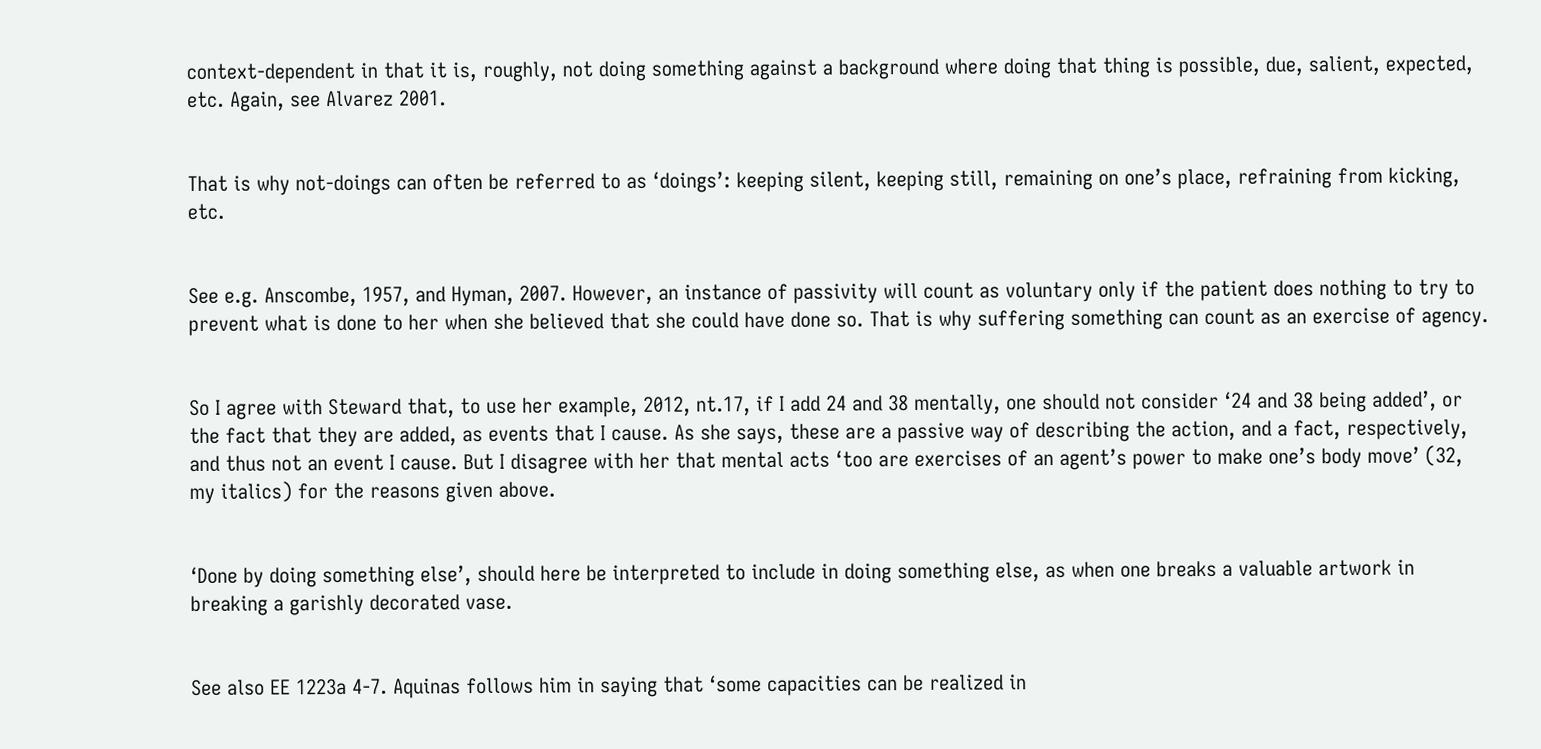context-dependent in that it is, roughly, not doing something against a background where doing that thing is possible, due, salient, expected, etc. Again, see Alvarez 2001.


That is why not-doings can often be referred to as ‘doings’: keeping silent, keeping still, remaining on one’s place, refraining from kicking, etc.


See e.g. Anscombe, 1957, and Hyman, 2007. However, an instance of passivity will count as voluntary only if the patient does nothing to try to prevent what is done to her when she believed that she could have done so. That is why suffering something can count as an exercise of agency.


So I agree with Steward that, to use her example, 2012, nt.17, if I add 24 and 38 mentally, one should not consider ‘24 and 38 being added’, or the fact that they are added, as events that I cause. As she says, these are a passive way of describing the action, and a fact, respectively, and thus not an event I cause. But I disagree with her that mental acts ‘too are exercises of an agent’s power to make one’s body move’ (32, my italics) for the reasons given above.


‘Done by doing something else’, should here be interpreted to include in doing something else, as when one breaks a valuable artwork in breaking a garishly decorated vase.


See also EE 1223a 4-7. Aquinas follows him in saying that ‘some capacities can be realized in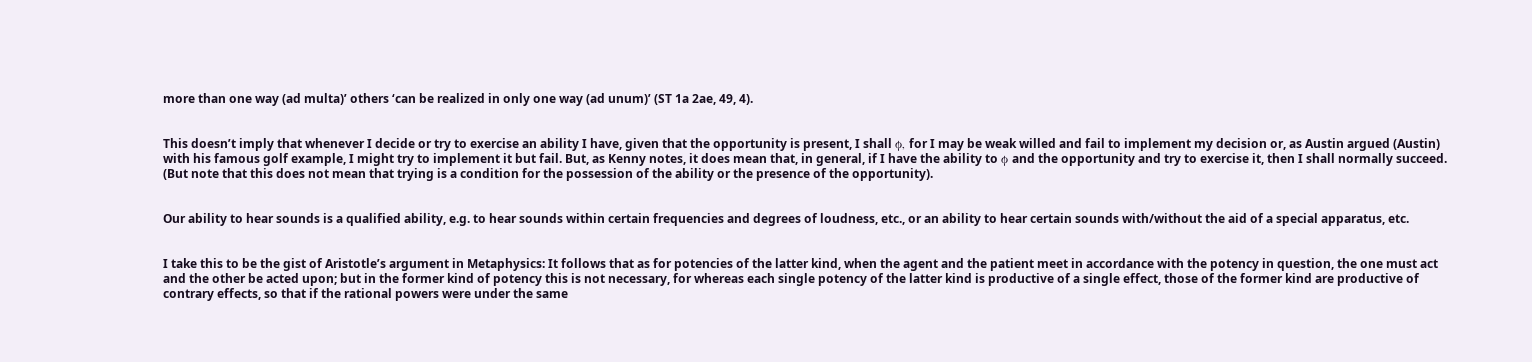more than one way (ad multa)’ others ‘can be realized in only one way (ad unum)’ (ST 1a 2ae, 49, 4).


This doesn’t imply that whenever I decide or try to exercise an ability I have, given that the opportunity is present, I shall ϕ, for I may be weak willed and fail to implement my decision or, as Austin argued (Austin) with his famous golf example, I might try to implement it but fail. But, as Kenny notes, it does mean that, in general, if I have the ability to ϕ and the opportunity and try to exercise it, then I shall normally succeed. (But note that this does not mean that trying is a condition for the possession of the ability or the presence of the opportunity).


Our ability to hear sounds is a qualified ability, e.g. to hear sounds within certain frequencies and degrees of loudness, etc., or an ability to hear certain sounds with/without the aid of a special apparatus, etc.


I take this to be the gist of Aristotle’s argument in Metaphysics: It follows that as for potencies of the latter kind, when the agent and the patient meet in accordance with the potency in question, the one must act and the other be acted upon; but in the former kind of potency this is not necessary, for whereas each single potency of the latter kind is productive of a single effect, those of the former kind are productive of contrary effects, so that if the rational powers were under the same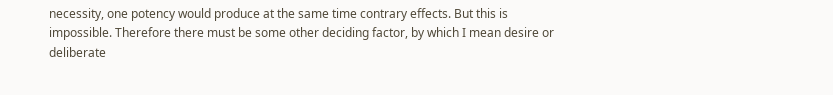necessity, one potency would produce at the same time contrary effects. But this is impossible. Therefore there must be some other deciding factor, by which I mean desire or deliberate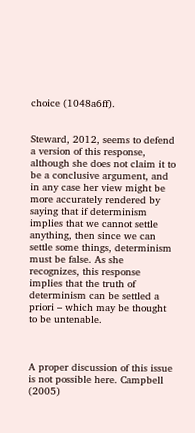choice (1048a6ff).


Steward, 2012, seems to defend a version of this response, although she does not claim it to be a conclusive argument, and in any case her view might be more accurately rendered by saying that if determinism implies that we cannot settle anything, then since we can settle some things, determinism must be false. As she recognizes, this response implies that the truth of determinism can be settled a priori – which may be thought to be untenable.



A proper discussion of this issue is not possible here. Campbell (2005)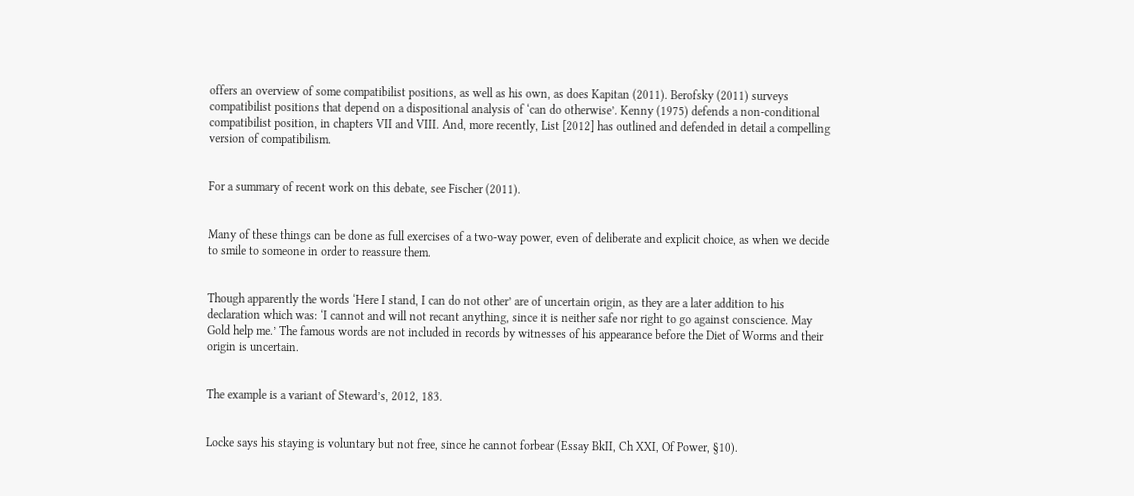offers an overview of some compatibilist positions, as well as his own, as does Kapitan (2011). Berofsky (2011) surveys compatibilist positions that depend on a dispositional analysis of ‘can do otherwise’. Kenny (1975) defends a non-conditional compatibilist position, in chapters VII and VIII. And, more recently, List [2012] has outlined and defended in detail a compelling version of compatibilism.


For a summary of recent work on this debate, see Fischer (2011).


Many of these things can be done as full exercises of a two-way power, even of deliberate and explicit choice, as when we decide to smile to someone in order to reassure them.


Though apparently the words ‘Here I stand, I can do not other’ are of uncertain origin, as they are a later addition to his declaration which was: ‘I cannot and will not recant anything, since it is neither safe nor right to go against conscience. May Gold help me.’ The famous words are not included in records by witnesses of his appearance before the Diet of Worms and their origin is uncertain.


The example is a variant of Steward’s, 2012, 183.


Locke says his staying is voluntary but not free, since he cannot forbear (Essay BkII, Ch XXI, Of Power, §10).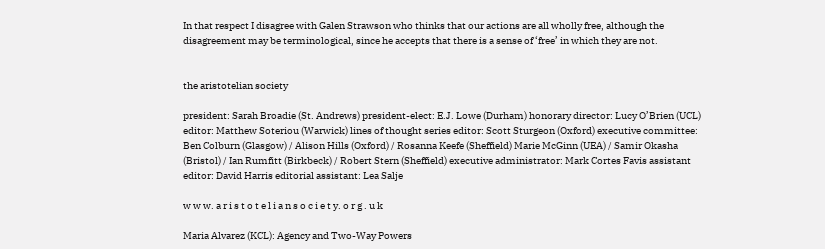In that respect I disagree with Galen Strawson who thinks that our actions are all wholly free, although the disagreement may be terminological, since he accepts that there is a sense of ‘free’ in which they are not.


the aristotelian society

president: Sarah Broadie (St. Andrews) president-elect: E.J. Lowe (Durham) honorary director: Lucy O’Brien (UCL) editor: Matthew Soteriou (Warwick) lines of thought series editor: Scott Sturgeon (Oxford) executive committee: Ben Colburn (Glasgow) / Alison Hills (Oxford) / Rosanna Keefe (Sheffield) Marie McGinn (UEA) / Samir Okasha (Bristol) / Ian Rumfitt (Birkbeck) / Robert Stern (Sheffield) executive administrator: Mark Cortes Favis assistant editor: David Harris editorial assistant: Lea Salje

w w w. a r i s t o t e l i a n s o c i e t y. o r g . u k

Maria Alvarez (KCL): Agency and Two-Way Powers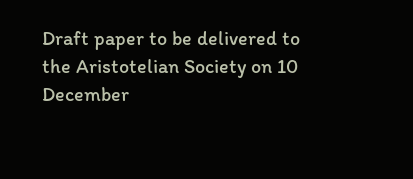Draft paper to be delivered to the Aristotelian Society on 10 December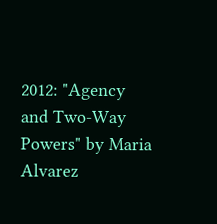2012: "Agency and Two-Way Powers" by Maria Alvarez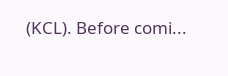(KCL). Before comi...